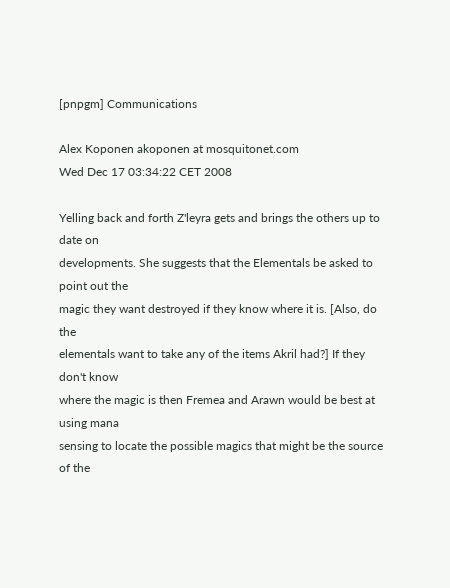[pnpgm] Communications

Alex Koponen akoponen at mosquitonet.com
Wed Dec 17 03:34:22 CET 2008

Yelling back and forth Z'leyra gets and brings the others up to date on
developments. She suggests that the Elementals be asked to point out the
magic they want destroyed if they know where it is. [Also, do the
elementals want to take any of the items Akril had?] If they don't know
where the magic is then Fremea and Arawn would be best at using mana
sensing to locate the possible magics that might be the source of the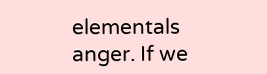elementals anger. If we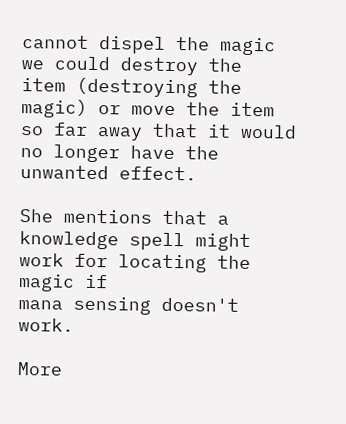cannot dispel the magic we could destroy the
item (destroying the magic) or move the item so far away that it would
no longer have the unwanted effect.

She mentions that a knowledge spell might work for locating the magic if
mana sensing doesn't work.

More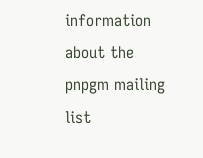information about the pnpgm mailing list